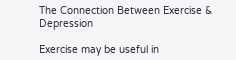The Connection Between Exercise & Depression

Exercise may be useful in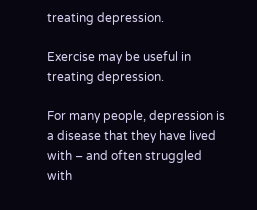treating depression.

Exercise may be useful in treating depression.

For many people, depression is a disease that they have lived with – and often struggled with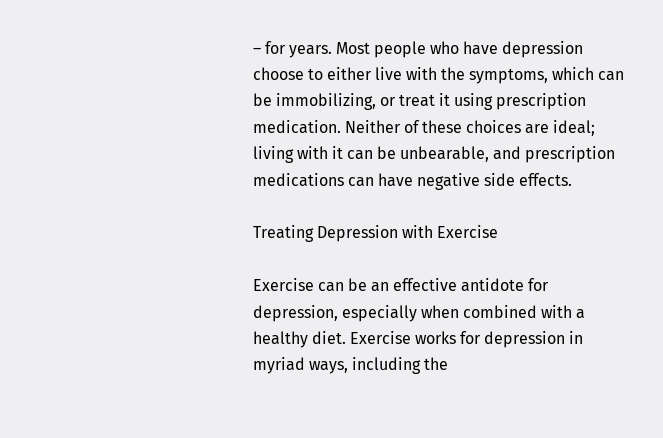– for years. Most people who have depression choose to either live with the symptoms, which can be immobilizing, or treat it using prescription medication. Neither of these choices are ideal; living with it can be unbearable, and prescription medications can have negative side effects.

Treating Depression with Exercise

Exercise can be an effective antidote for depression, especially when combined with a healthy diet. Exercise works for depression in myriad ways, including the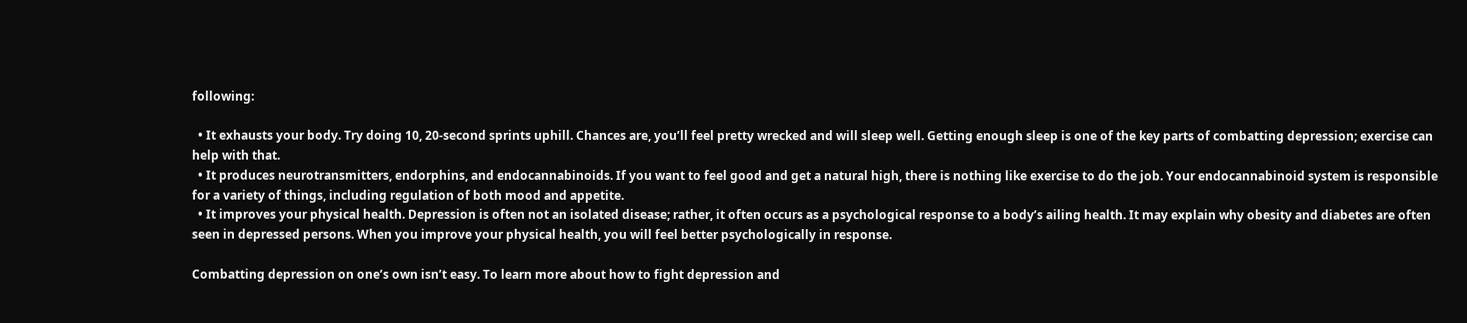following:

  • It exhausts your body. Try doing 10, 20-second sprints uphill. Chances are, you’ll feel pretty wrecked and will sleep well. Getting enough sleep is one of the key parts of combatting depression; exercise can help with that.
  • It produces neurotransmitters, endorphins, and endocannabinoids. If you want to feel good and get a natural high, there is nothing like exercise to do the job. Your endocannabinoid system is responsible for a variety of things, including regulation of both mood and appetite.
  • It improves your physical health. Depression is often not an isolated disease; rather, it often occurs as a psychological response to a body’s ailing health. It may explain why obesity and diabetes are often seen in depressed persons. When you improve your physical health, you will feel better psychologically in response.

Combatting depression on one’s own isn’t easy. To learn more about how to fight depression and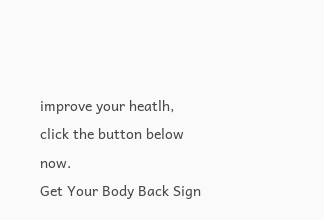improve your heatlh, click the button below now.
Get Your Body Back Sign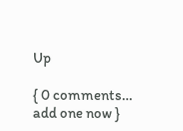Up

{ 0 comments… add one now }